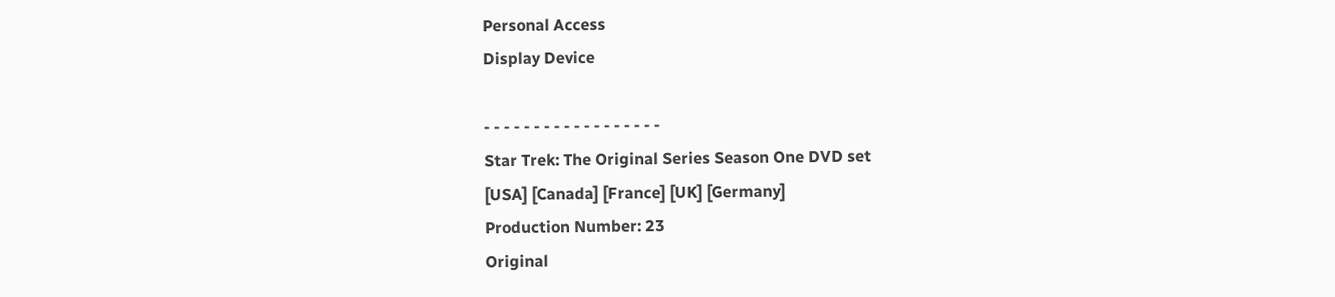Personal Access
Display Device

- - - - - - - - - - - - - - - - - -
Star Trek: The Original Series Season One DVD set
[USA] [Canada] [France] [UK] [Germany]
Production Number: 23
Original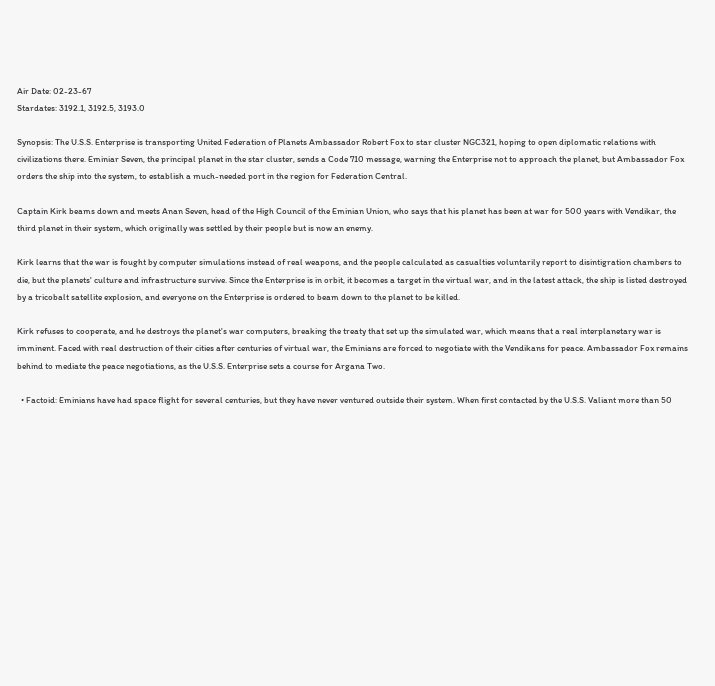Air Date: 02-23-67
Stardates: 3192.1, 3192.5, 3193.0

Synopsis: The U.S.S. Enterprise is transporting United Federation of Planets Ambassador Robert Fox to star cluster NGC321, hoping to open diplomatic relations with civilizations there. Eminiar Seven, the principal planet in the star cluster, sends a Code 710 message, warning the Enterprise not to approach the planet, but Ambassador Fox orders the ship into the system, to establish a much-needed port in the region for Federation Central.

Captain Kirk beams down and meets Anan Seven, head of the High Council of the Eminian Union, who says that his planet has been at war for 500 years with Vendikar, the third planet in their system, which originally was settled by their people but is now an enemy.

Kirk learns that the war is fought by computer simulations instead of real weapons, and the people calculated as casualties voluntarily report to disintigration chambers to die, but the planets' culture and infrastructure survive. Since the Enterprise is in orbit, it becomes a target in the virtual war, and in the latest attack, the ship is listed destroyed by a tricobalt satellite explosion, and everyone on the Enterprise is ordered to beam down to the planet to be killed.

Kirk refuses to cooperate, and he destroys the planet's war computers, breaking the treaty that set up the simulated war, which means that a real interplanetary war is imminent. Faced with real destruction of their cities after centuries of virtual war, the Eminians are forced to negotiate with the Vendikans for peace. Ambassador Fox remains behind to mediate the peace negotiations, as the U.S.S. Enterprise sets a course for Argana Two.

  • Factoid: Eminians have had space flight for several centuries, but they have never ventured outside their system. When first contacted by the U.S.S. Valiant more than 50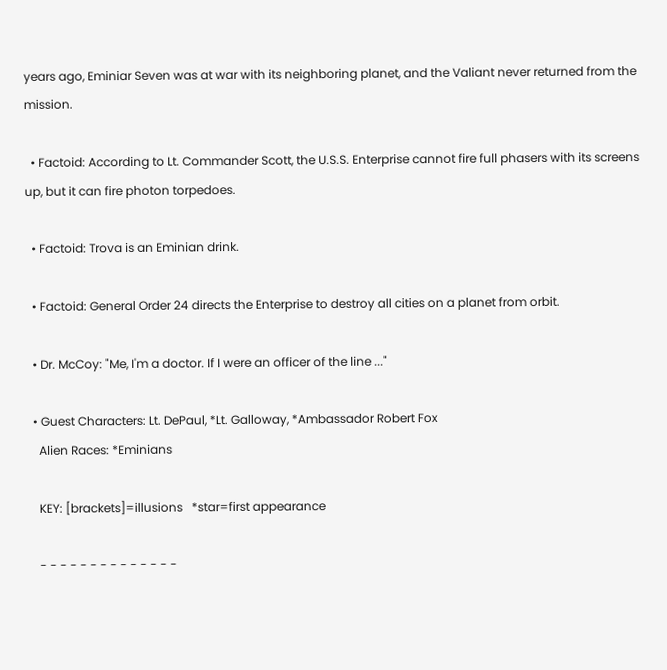years ago, Eminiar Seven was at war with its neighboring planet, and the Valiant never returned from the mission.

  • Factoid: According to Lt. Commander Scott, the U.S.S. Enterprise cannot fire full phasers with its screens up, but it can fire photon torpedoes.

  • Factoid: Trova is an Eminian drink.

  • Factoid: General Order 24 directs the Enterprise to destroy all cities on a planet from orbit.

  • Dr. McCoy: "Me, I'm a doctor. If I were an officer of the line ..."

  • Guest Characters: Lt. DePaul, *Lt. Galloway, *Ambassador Robert Fox
    Alien Races: *Eminians

    KEY: [brackets]=illusions   *star=first appearance

    - - - - - - - - - - - - - -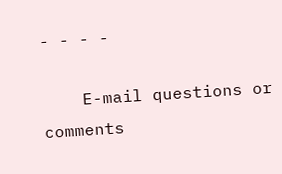- - - -

    E-mail questions or comments